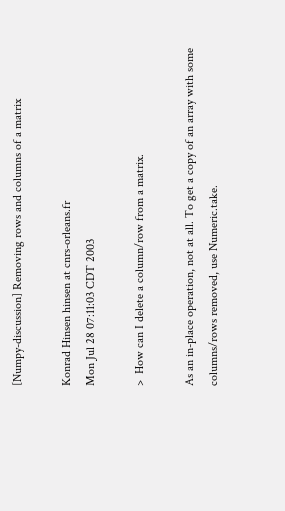[Numpy-discussion] Removing rows and columns of a matrix

Konrad Hinsen hinsen at cnrs-orleans.fr
Mon Jul 28 07:11:03 CDT 2003

>  How can I delete a column/row from a matrix.

As an in-place operation, not at all. To get a copy of an array with some
columns/rows removed, use Numeric.take.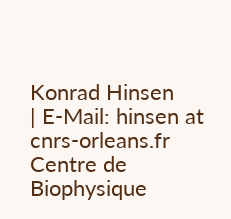Konrad Hinsen                            | E-Mail: hinsen at cnrs-orleans.fr
Centre de Biophysique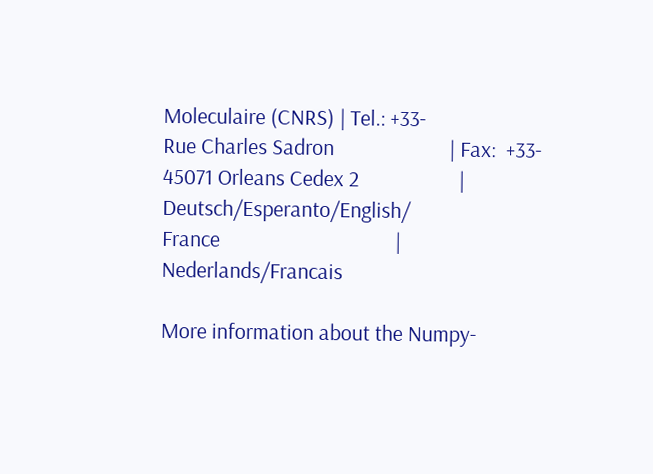Moleculaire (CNRS) | Tel.: +33-
Rue Charles Sadron                       | Fax:  +33-
45071 Orleans Cedex 2                    | Deutsch/Esperanto/English/
France                                   | Nederlands/Francais

More information about the Numpy-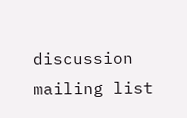discussion mailing list